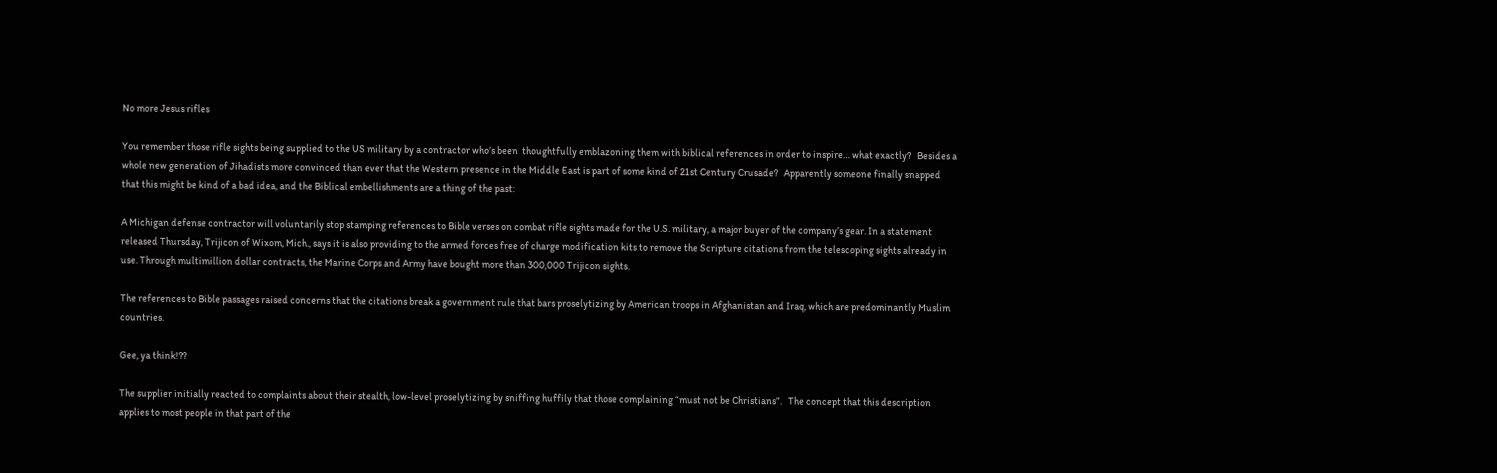No more Jesus rifles

You remember those rifle sights being supplied to the US military by a contractor who’s been  thoughtfully emblazoning them with biblical references in order to inspire… what exactly?   Besides a whole new generation of Jihadists more convinced than ever that the Western presence in the Middle East is part of some kind of 21st Century Crusade?   Apparently someone finally snapped that this might be kind of a bad idea, and the Biblical embellishments are a thing of the past:

A Michigan defense contractor will voluntarily stop stamping references to Bible verses on combat rifle sights made for the U.S. military, a major buyer of the company’s gear. In a statement released Thursday, Trijicon of Wixom, Mich., says it is also providing to the armed forces free of charge modification kits to remove the Scripture citations from the telescoping sights already in use. Through multimillion dollar contracts, the Marine Corps and Army have bought more than 300,000 Trijicon sights.

The references to Bible passages raised concerns that the citations break a government rule that bars proselytizing by American troops in Afghanistan and Iraq, which are predominantly Muslim countries.

Gee, ya think!??

The supplier initially reacted to complaints about their stealth, low-level proselytizing by sniffing huffily that those complaining “must not be Christians”.   The concept that this description applies to most people in that part of the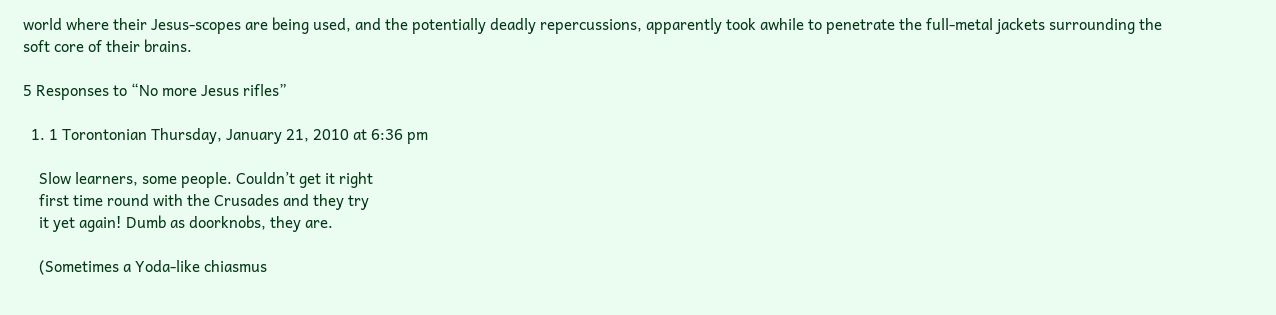world where their Jesus-scopes are being used, and the potentially deadly repercussions, apparently took awhile to penetrate the full-metal jackets surrounding the soft core of their brains.

5 Responses to “No more Jesus rifles”

  1. 1 Torontonian Thursday, January 21, 2010 at 6:36 pm

    Slow learners, some people. Couldn’t get it right
    first time round with the Crusades and they try
    it yet again! Dumb as doorknobs, they are.

    (Sometimes a Yoda-like chiasmus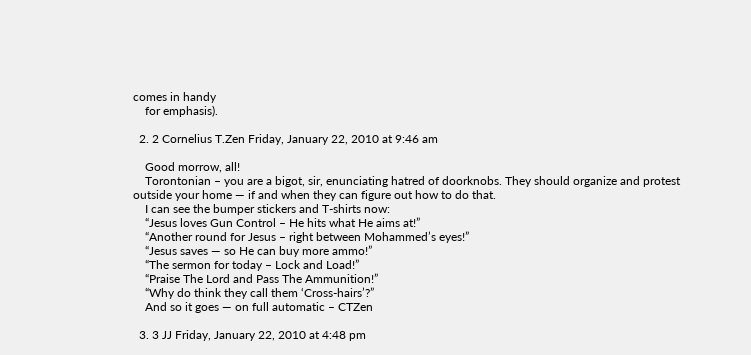comes in handy
    for emphasis).

  2. 2 Cornelius T.Zen Friday, January 22, 2010 at 9:46 am

    Good morrow, all!
    Torontonian – you are a bigot, sir, enunciating hatred of doorknobs. They should organize and protest outside your home — if and when they can figure out how to do that.
    I can see the bumper stickers and T-shirts now:
    “Jesus loves Gun Control – He hits what He aims at!”
    “Another round for Jesus – right between Mohammed’s eyes!”
    “Jesus saves — so He can buy more ammo!”
    “The sermon for today – Lock and Load!”
    “Praise The Lord and Pass The Ammunition!”
    “Why do think they call them ‘Cross-hairs’?”
    And so it goes — on full automatic – CTZen

  3. 3 JJ Friday, January 22, 2010 at 4:48 pm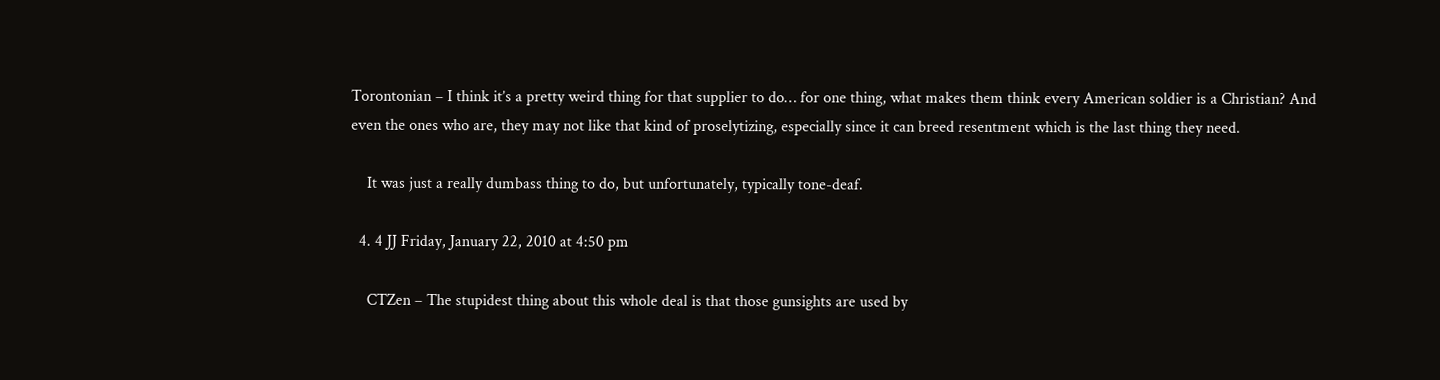Torontonian – I think it’s a pretty weird thing for that supplier to do… for one thing, what makes them think every American soldier is a Christian? And even the ones who are, they may not like that kind of proselytizing, especially since it can breed resentment which is the last thing they need.

    It was just a really dumbass thing to do, but unfortunately, typically tone-deaf.

  4. 4 JJ Friday, January 22, 2010 at 4:50 pm

    CTZen – The stupidest thing about this whole deal is that those gunsights are used by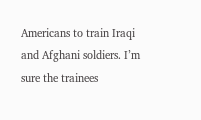Americans to train Iraqi and Afghani soldiers. I’m sure the trainees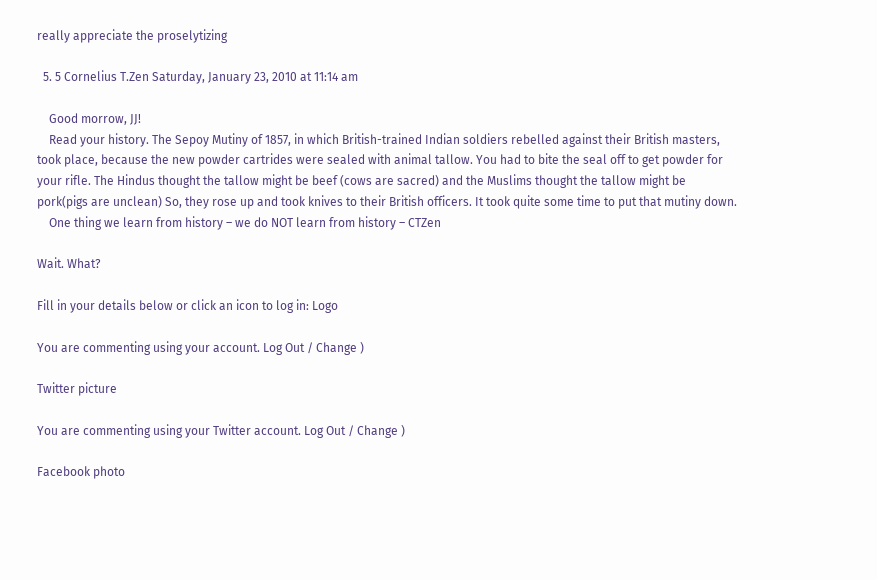really appreciate the proselytizing

  5. 5 Cornelius T.Zen Saturday, January 23, 2010 at 11:14 am

    Good morrow, JJ!
    Read your history. The Sepoy Mutiny of 1857, in which British-trained Indian soldiers rebelled against their British masters, took place, because the new powder cartrides were sealed with animal tallow. You had to bite the seal off to get powder for your rifle. The Hindus thought the tallow might be beef (cows are sacred) and the Muslims thought the tallow might be pork(pigs are unclean) So, they rose up and took knives to their British officers. It took quite some time to put that mutiny down.
    One thing we learn from history – we do NOT learn from history – CTZen

Wait. What?

Fill in your details below or click an icon to log in: Logo

You are commenting using your account. Log Out / Change )

Twitter picture

You are commenting using your Twitter account. Log Out / Change )

Facebook photo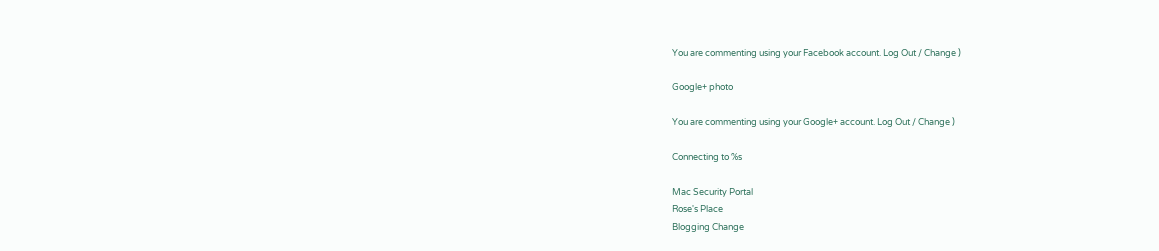You are commenting using your Facebook account. Log Out / Change )

Google+ photo

You are commenting using your Google+ account. Log Out / Change )

Connecting to %s

Mac Security Portal
Rose's Place
Blogging Change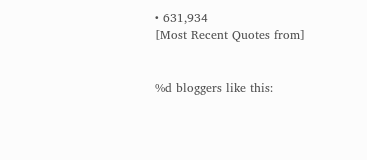• 631,934
[Most Recent Quotes from]


%d bloggers like this: